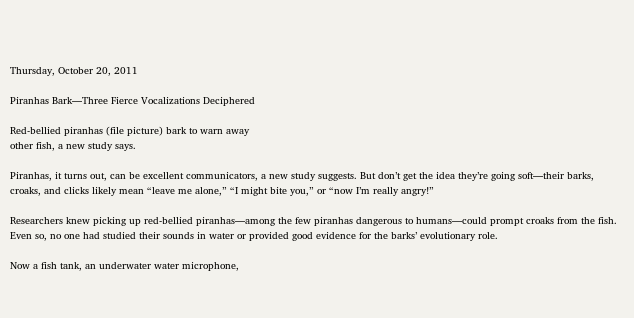Thursday, October 20, 2011

Piranhas Bark—Three Fierce Vocalizations Deciphered

Red-bellied piranhas (file picture) bark to warn away
other fish, a new study says.

Piranhas, it turns out, can be excellent communicators, a new study suggests. But don’t get the idea they’re going soft—their barks, croaks, and clicks likely mean “leave me alone,” “I might bite you,” or “now I’m really angry!”

Researchers knew picking up red-bellied piranhas—among the few piranhas dangerous to humans—could prompt croaks from the fish. Even so, no one had studied their sounds in water or provided good evidence for the barks’ evolutionary role.

Now a fish tank, an underwater water microphone,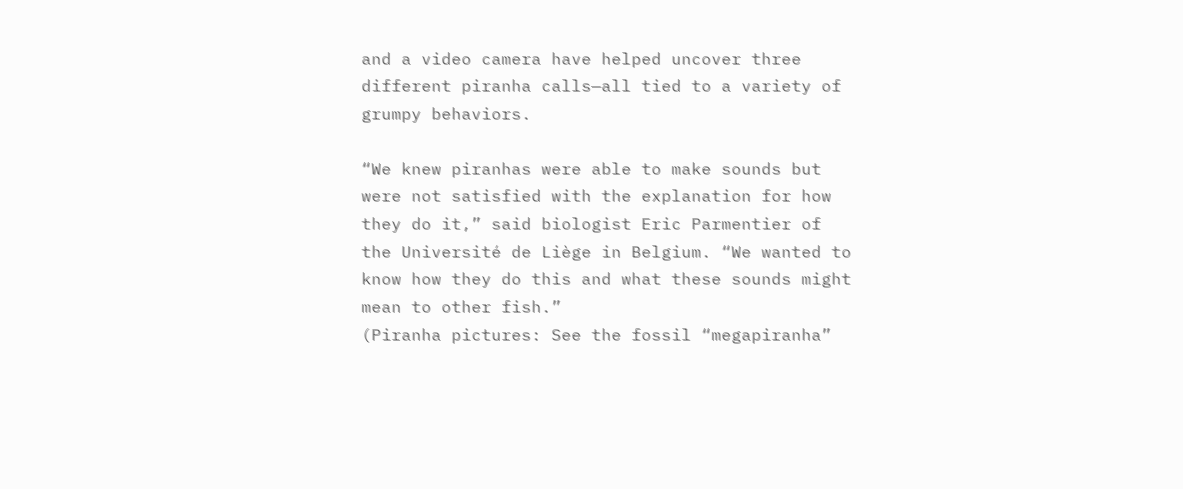and a video camera have helped uncover three different piranha calls—all tied to a variety of grumpy behaviors.

“We knew piranhas were able to make sounds but were not satisfied with the explanation for how they do it,” said biologist Eric Parmentier of the Université de Liège in Belgium. “We wanted to know how they do this and what these sounds might mean to other fish.”
(Piranha pictures: See the fossil “megapiranha”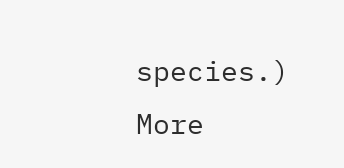species.)                       More